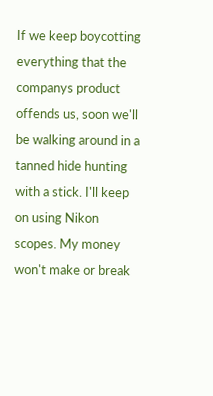If we keep boycotting everything that the companys product offends us, soon we'll be walking around in a tanned hide hunting with a stick. I'll keep on using Nikon scopes. My money won't make or break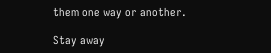them one way or another.

Stay away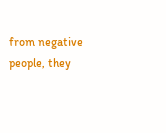from negative people, they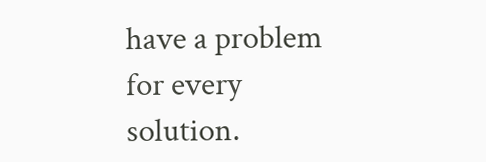have a problem for every solution.